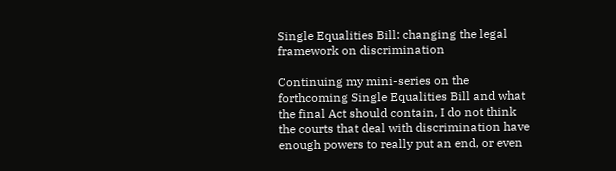Single Equalities Bill: changing the legal framework on discrimination

Continuing my mini-series on the forthcoming Single Equalities Bill and what the final Act should contain, I do not think the courts that deal with discrimination have enough powers to really put an end, or even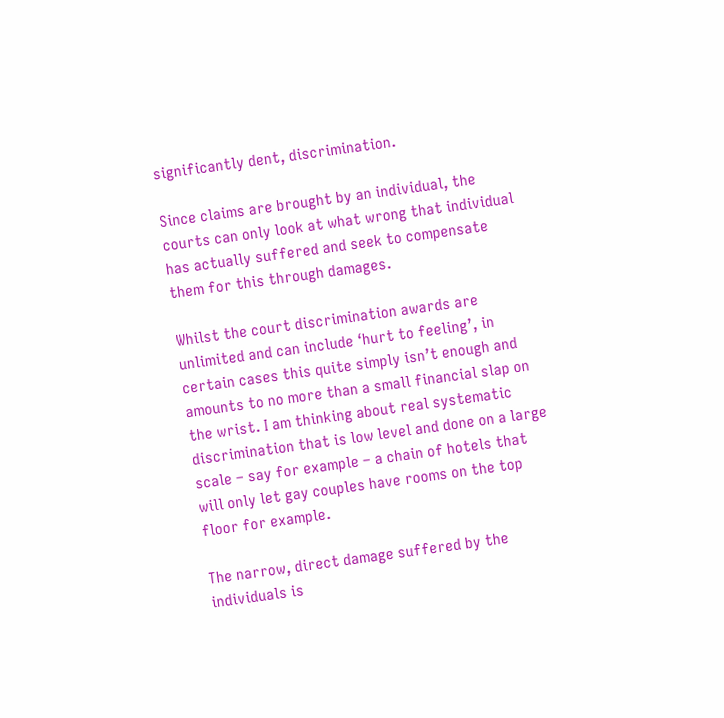significantly dent, discrimination.

Since claims are brought by an individual, the courts can only look at what wrong that individual has actually suffered and seek to compensate them for this through damages.

Whilst the court discrimination awards are unlimited and can include ‘hurt to feeling’, in certain cases this quite simply isn’t enough and amounts to no more than a small financial slap on the wrist. I am thinking about real systematic discrimination that is low level and done on a large scale – say for example – a chain of hotels that will only let gay couples have rooms on the top floor for example.

The narrow, direct damage suffered by the individuals is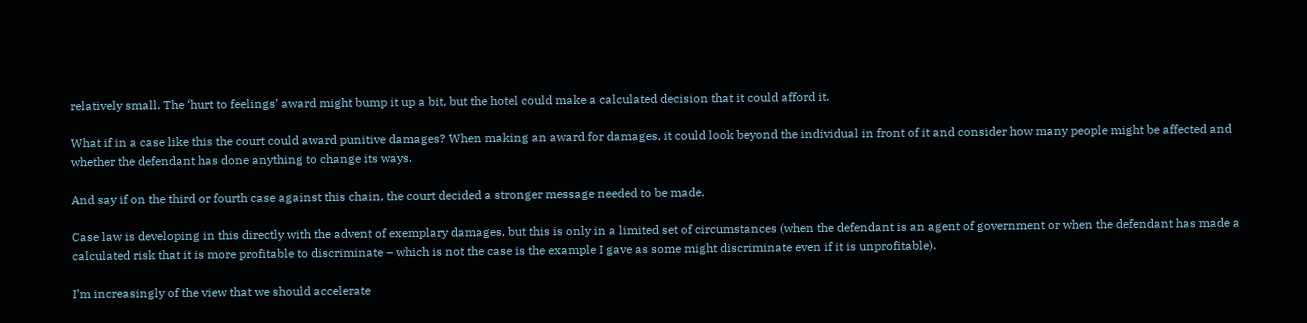relatively small. The ‘hurt to feelings’ award might bump it up a bit, but the hotel could make a calculated decision that it could afford it.

What if in a case like this the court could award punitive damages? When making an award for damages, it could look beyond the individual in front of it and consider how many people might be affected and whether the defendant has done anything to change its ways.

And say if on the third or fourth case against this chain, the court decided a stronger message needed to be made.

Case law is developing in this directly with the advent of exemplary damages, but this is only in a limited set of circumstances (when the defendant is an agent of government or when the defendant has made a calculated risk that it is more profitable to discriminate – which is not the case is the example I gave as some might discriminate even if it is unprofitable).

I’m increasingly of the view that we should accelerate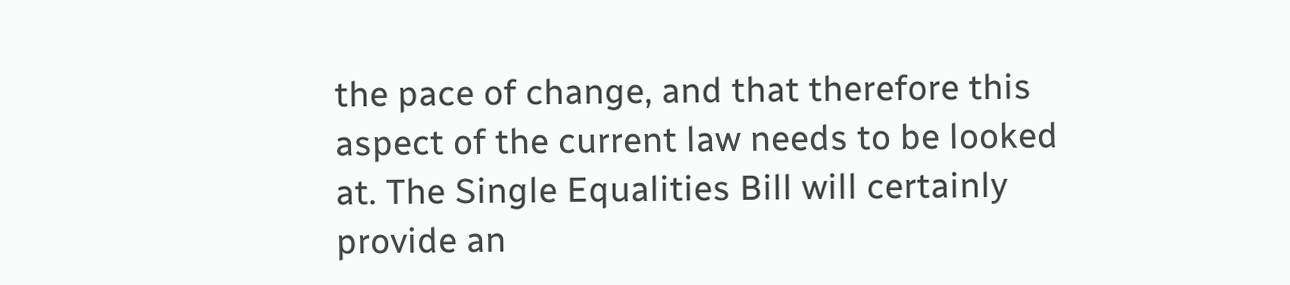the pace of change, and that therefore this aspect of the current law needs to be looked at. The Single Equalities Bill will certainly provide an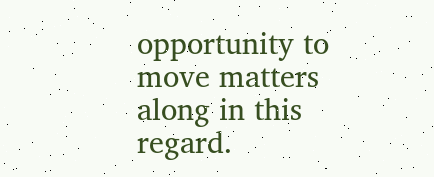opportunity to move matters along in this regard.